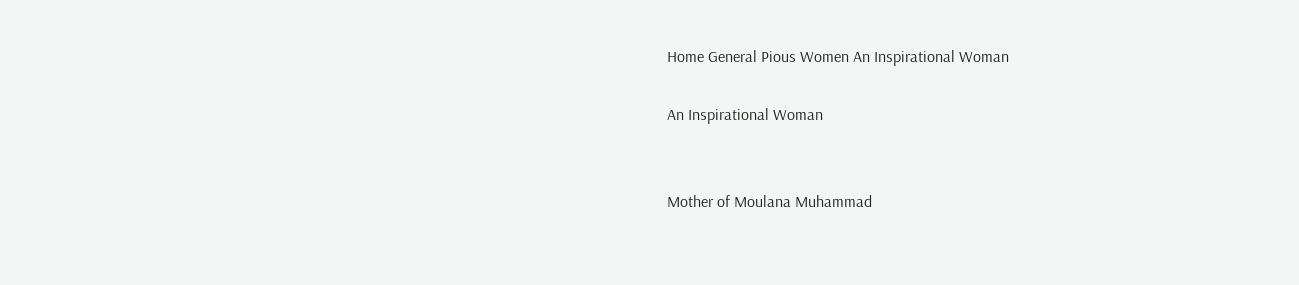Home General Pious Women An Inspirational Woman

An Inspirational Woman


Mother of Moulana Muhammad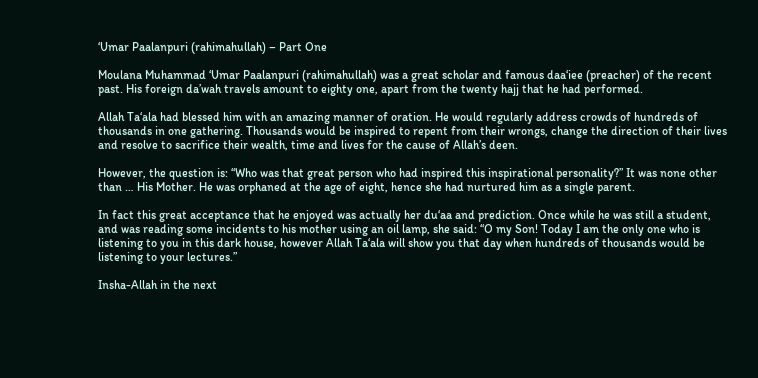‘Umar Paalanpuri (rahimahullah) – Part One

Moulana Muhammad ‘Umar Paalanpuri (rahimahullah) was a great scholar and famous daa‘iee (preacher) of the recent past. His foreign da’wah travels amount to eighty one, apart from the twenty hajj that he had performed.

Allah Ta‘ala had blessed him with an amazing manner of oration. He would regularly address crowds of hundreds of thousands in one gathering. Thousands would be inspired to repent from their wrongs, change the direction of their lives and resolve to sacrifice their wealth, time and lives for the cause of Allah’s deen.

However, the question is: “Who was that great person who had inspired this inspirational personality?” It was none other than … His Mother. He was orphaned at the age of eight, hence she had nurtured him as a single parent.

In fact this great acceptance that he enjoyed was actually her du‘aa and prediction. Once while he was still a student, and was reading some incidents to his mother using an oil lamp, she said: “O my Son! Today I am the only one who is listening to you in this dark house, however Allah Ta‘ala will show you that day when hundreds of thousands would be listening to your lectures.”

Insha-Allah in the next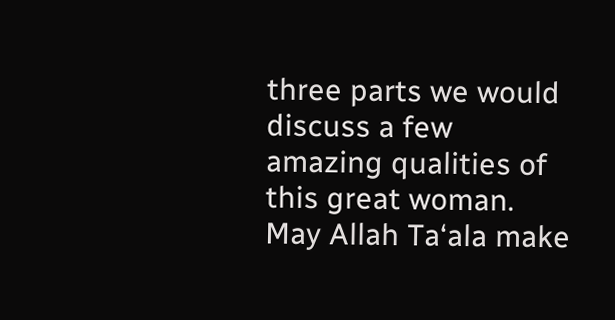three parts we would discuss a few amazing qualities of this great woman. May Allah Ta‘ala make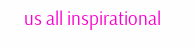us all inspirational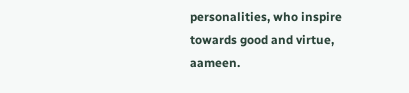personalities, who inspire towards good and virtue, aameen.